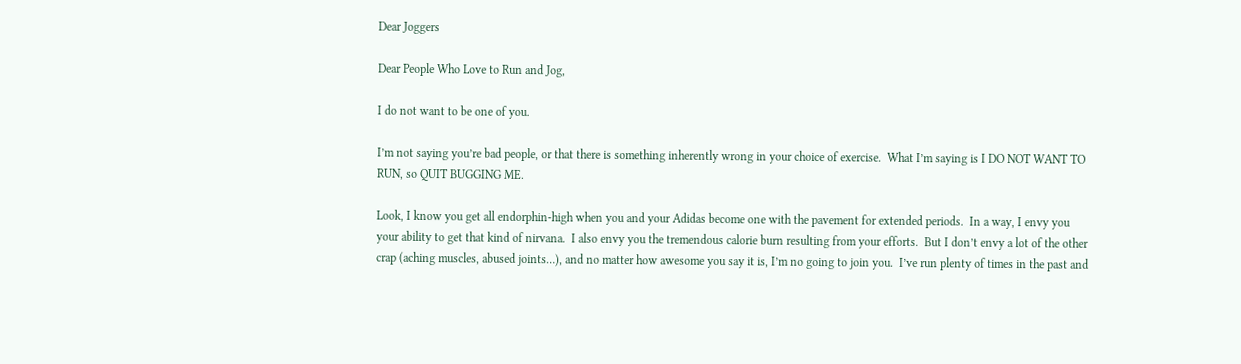Dear Joggers

Dear People Who Love to Run and Jog,

I do not want to be one of you.

I’m not saying you’re bad people, or that there is something inherently wrong in your choice of exercise.  What I’m saying is I DO NOT WANT TO RUN, so QUIT BUGGING ME.

Look, I know you get all endorphin-high when you and your Adidas become one with the pavement for extended periods.  In a way, I envy you your ability to get that kind of nirvana.  I also envy you the tremendous calorie burn resulting from your efforts.  But I don’t envy a lot of the other crap (aching muscles, abused joints…), and no matter how awesome you say it is, I’m no going to join you.  I’ve run plenty of times in the past and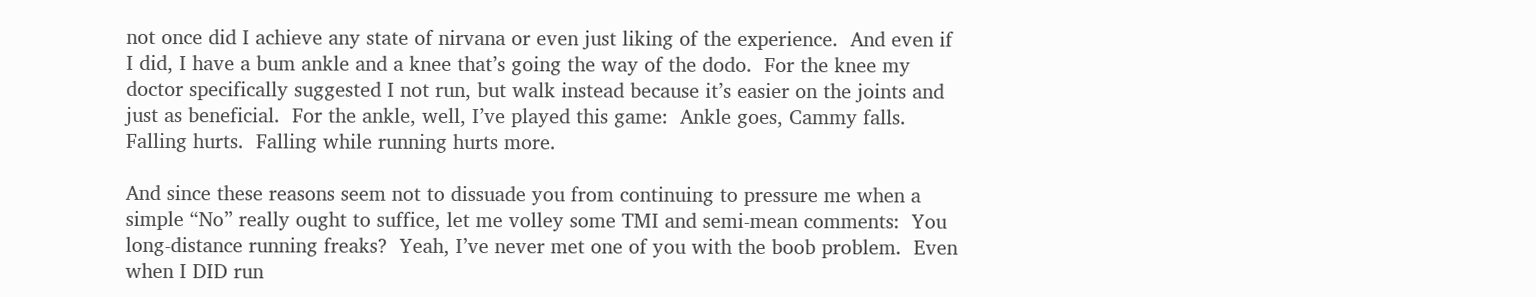not once did I achieve any state of nirvana or even just liking of the experience.  And even if I did, I have a bum ankle and a knee that’s going the way of the dodo.  For the knee my doctor specifically suggested I not run, but walk instead because it’s easier on the joints and just as beneficial.  For the ankle, well, I’ve played this game:  Ankle goes, Cammy falls.  Falling hurts.  Falling while running hurts more.

And since these reasons seem not to dissuade you from continuing to pressure me when a simple “No” really ought to suffice, let me volley some TMI and semi-mean comments:  You long-distance running freaks?  Yeah, I’ve never met one of you with the boob problem.  Even when I DID run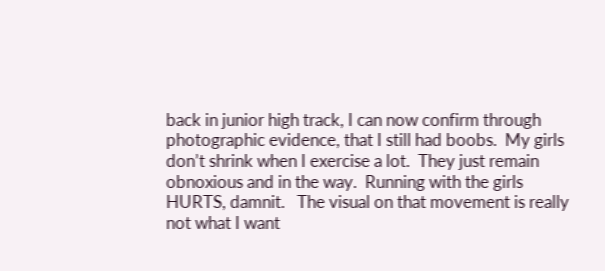back in junior high track, I can now confirm through photographic evidence, that I still had boobs.  My girls don’t shrink when I exercise a lot.  They just remain obnoxious and in the way.  Running with the girls HURTS, damnit.   The visual on that movement is really not what I want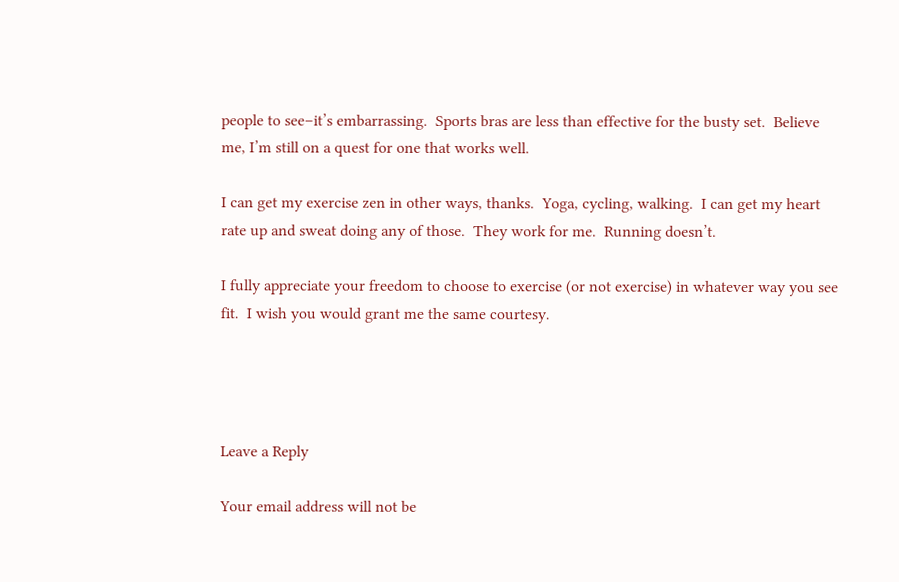people to see–it’s embarrassing.  Sports bras are less than effective for the busty set.  Believe me, I’m still on a quest for one that works well.

I can get my exercise zen in other ways, thanks.  Yoga, cycling, walking.  I can get my heart rate up and sweat doing any of those.  They work for me.  Running doesn’t.

I fully appreciate your freedom to choose to exercise (or not exercise) in whatever way you see fit.  I wish you would grant me the same courtesy.




Leave a Reply

Your email address will not be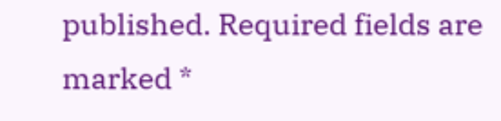published. Required fields are marked *